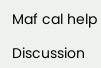Maf cal help

Discussion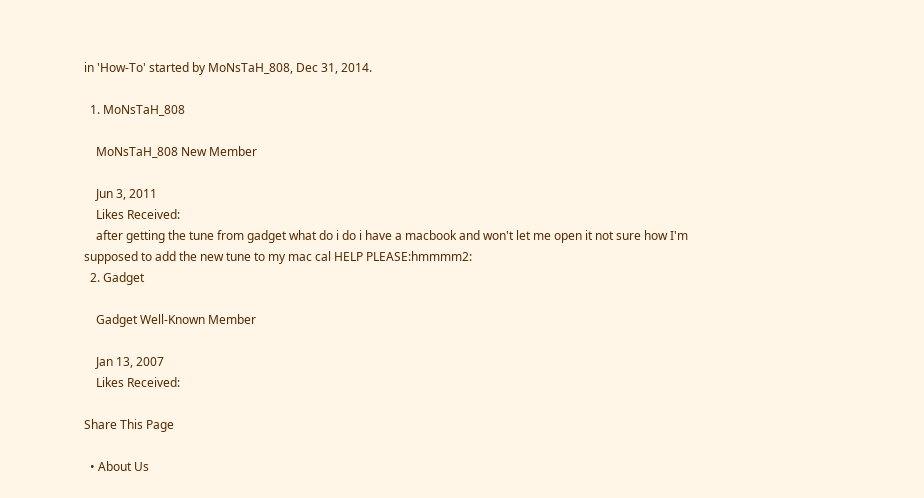in 'How-To' started by MoNsTaH_808, Dec 31, 2014.

  1. MoNsTaH_808

    MoNsTaH_808 New Member

    Jun 3, 2011
    Likes Received:
    after getting the tune from gadget what do i do i have a macbook and won't let me open it not sure how I'm supposed to add the new tune to my mac cal HELP PLEASE:hmmmm2:
  2. Gadget

    Gadget Well-Known Member

    Jan 13, 2007
    Likes Received:

Share This Page

  • About Us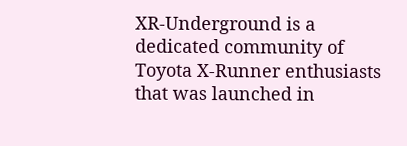XR-Underground is a dedicated community of Toyota X-Runner enthusiasts that was launched in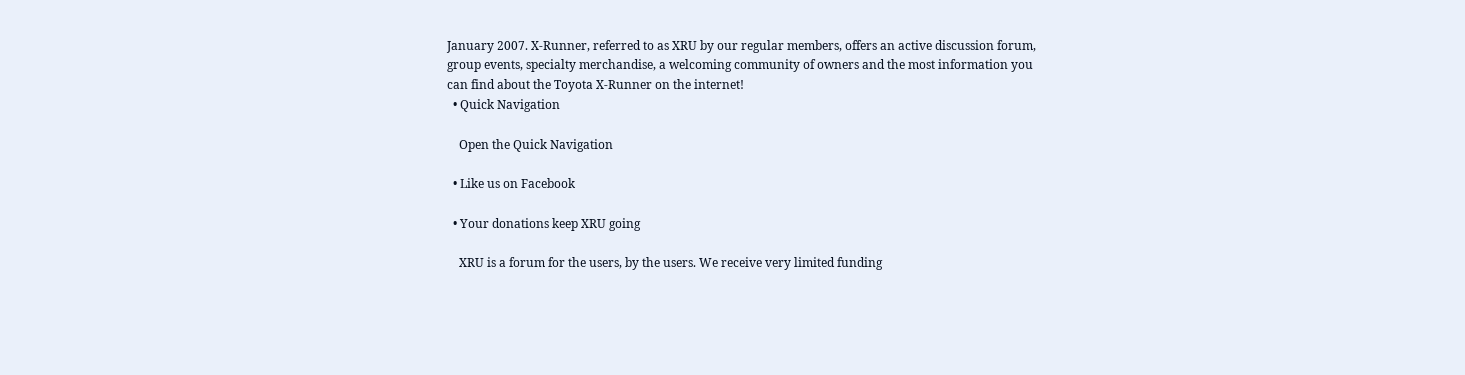January 2007. X-Runner, referred to as XRU by our regular members, offers an active discussion forum, group events, specialty merchandise, a welcoming community of owners and the most information you can find about the Toyota X-Runner on the internet!
  • Quick Navigation

    Open the Quick Navigation

  • Like us on Facebook

  • Your donations keep XRU going

    XRU is a forum for the users, by the users. We receive very limited funding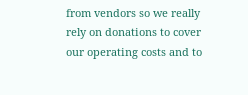from vendors so we really rely on donations to cover our operating costs and to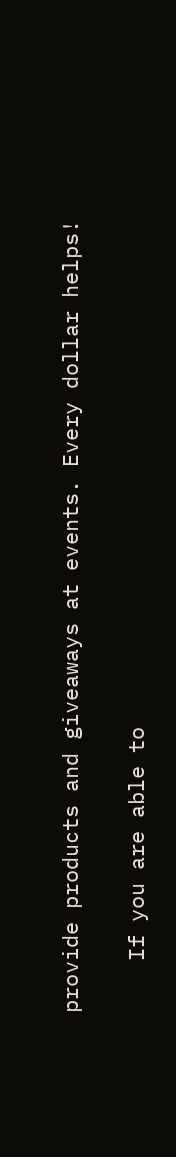provide products and giveaways at events. Every dollar helps!

    If you are able to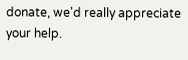donate, we'd really appreciate your help.